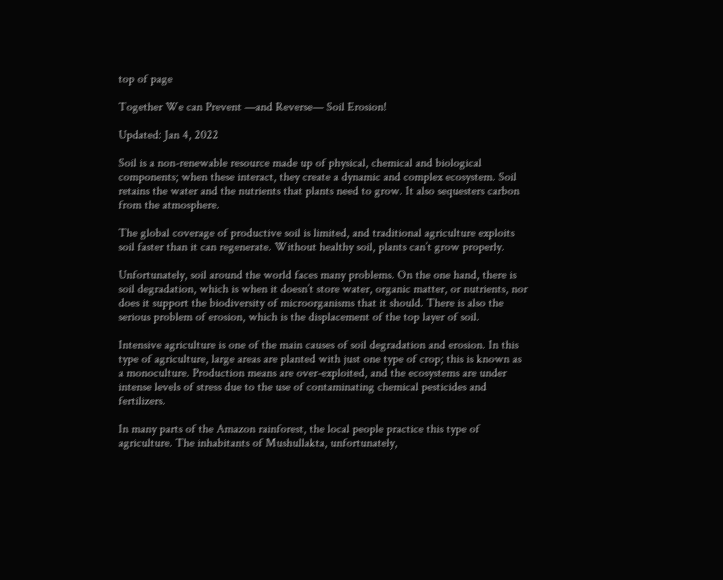top of page

Together We can Prevent —and Reverse— Soil Erosion!

Updated: Jan 4, 2022

Soil is a non-renewable resource made up of physical, chemical and biological components; when these interact, they create a dynamic and complex ecosystem. Soil retains the water and the nutrients that plants need to grow. It also sequesters carbon from the atmosphere.

The global coverage of productive soil is limited, and traditional agriculture exploits soil faster than it can regenerate. Without healthy soil, plants can’t grow properly.

Unfortunately, soil around the world faces many problems. On the one hand, there is soil degradation, which is when it doesn’t store water, organic matter, or nutrients, nor does it support the biodiversity of microorganisms that it should. There is also the serious problem of erosion, which is the displacement of the top layer of soil.

Intensive agriculture is one of the main causes of soil degradation and erosion. In this type of agriculture, large areas are planted with just one type of crop; this is known as a monoculture. Production means are over-exploited, and the ecosystems are under intense levels of stress due to the use of contaminating chemical pesticides and fertilizers.

In many parts of the Amazon rainforest, the local people practice this type of agriculture. The inhabitants of Mushullakta, unfortunately,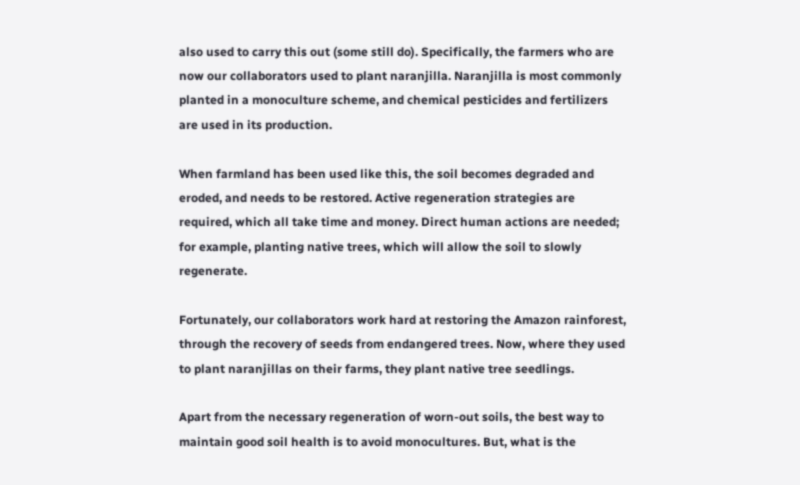also used to carry this out (some still do). Specifically, the farmers who are now our collaborators used to plant naranjilla. Naranjilla is most commonly planted in a monoculture scheme, and chemical pesticides and fertilizers are used in its production.

When farmland has been used like this, the soil becomes degraded and eroded, and needs to be restored. Active regeneration strategies are required, which all take time and money. Direct human actions are needed; for example, planting native trees, which will allow the soil to slowly regenerate.

Fortunately, our collaborators work hard at restoring the Amazon rainforest, through the recovery of seeds from endangered trees. Now, where they used to plant naranjillas on their farms, they plant native tree seedlings.

Apart from the necessary regeneration of worn-out soils, the best way to maintain good soil health is to avoid monocultures. But, what is the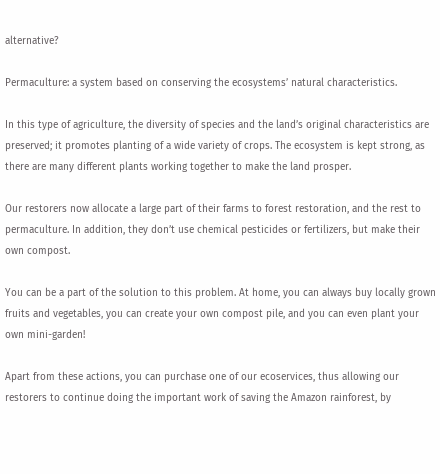alternative?

Permaculture: a system based on conserving the ecosystems’ natural characteristics.

In this type of agriculture, the diversity of species and the land’s original characteristics are preserved; it promotes planting of a wide variety of crops. The ecosystem is kept strong, as there are many different plants working together to make the land prosper.

Our restorers now allocate a large part of their farms to forest restoration, and the rest to permaculture. In addition, they don’t use chemical pesticides or fertilizers, but make their own compost.

You can be a part of the solution to this problem. At home, you can always buy locally grown fruits and vegetables, you can create your own compost pile, and you can even plant your own mini-garden!

Apart from these actions, you can purchase one of our ecoservices, thus allowing our restorers to continue doing the important work of saving the Amazon rainforest, by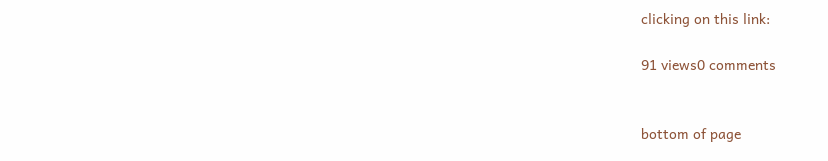clicking on this link:

91 views0 comments


bottom of page